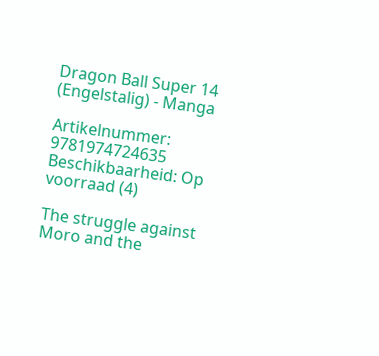Dragon Ball Super 14 (Engelstalig) - Manga

Artikelnummer: 9781974724635
Beschikbaarheid: Op voorraad (4)

The struggle against Moro and the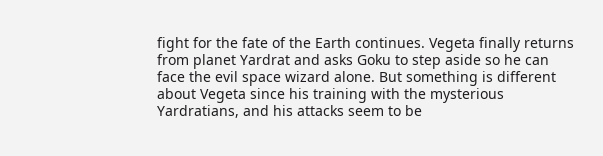fight for the fate of the Earth continues. Vegeta finally returns from planet Yardrat and asks Goku to step aside so he can face the evil space wizard alone. But something is different about Vegeta since his training with the mysterious Yardratians, and his attacks seem to be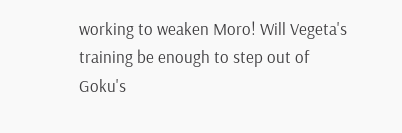working to weaken Moro! Will Vegeta's training be enough to step out of Goku's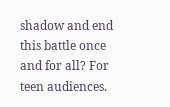shadow and end this battle once and for all? For teen audiences.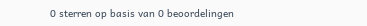0 sterren op basis van 0 beoordelingen